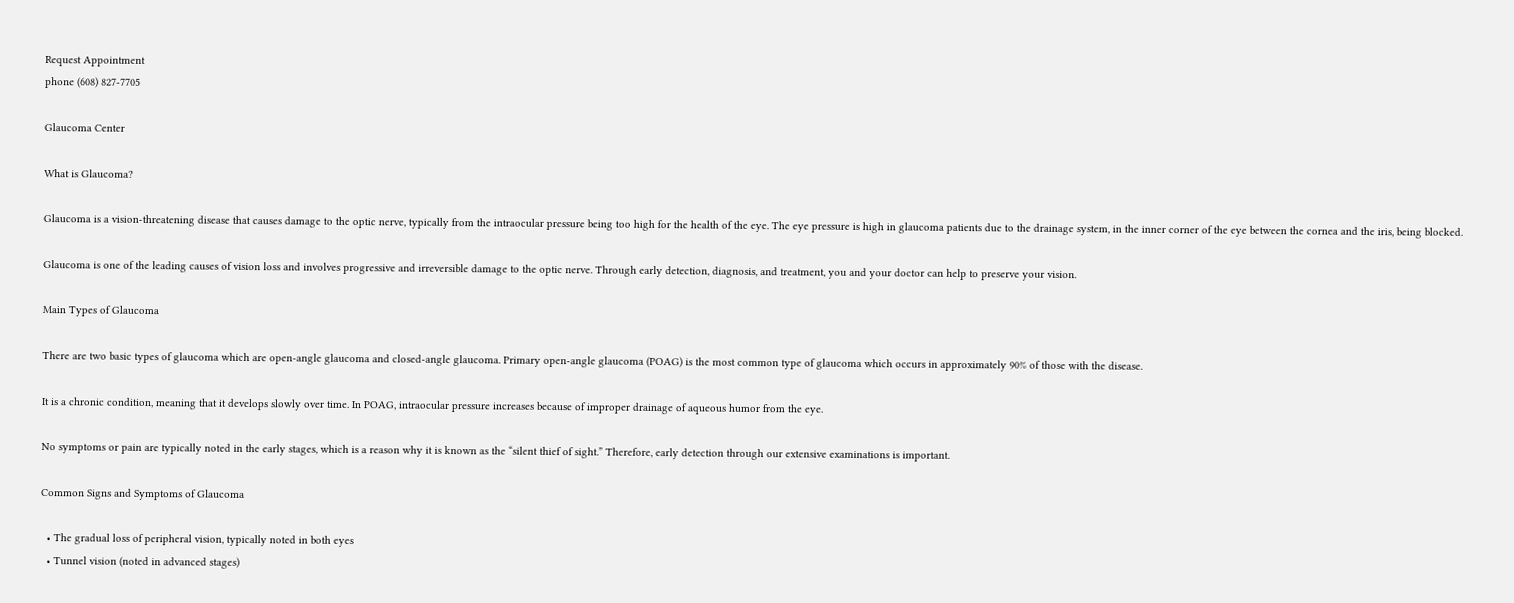Request Appointment
phone (608) 827-7705

Glaucoma Center

What is Glaucoma?

Glaucoma is a vision-threatening disease that causes damage to the optic nerve, typically from the intraocular pressure being too high for the health of the eye. The eye pressure is high in glaucoma patients due to the drainage system, in the inner corner of the eye between the cornea and the iris, being blocked.

Glaucoma is one of the leading causes of vision loss and involves progressive and irreversible damage to the optic nerve. Through early detection, diagnosis, and treatment, you and your doctor can help to preserve your vision.

Main Types of Glaucoma

There are two basic types of glaucoma which are open-angle glaucoma and closed-angle glaucoma. Primary open-angle glaucoma (POAG) is the most common type of glaucoma which occurs in approximately 90% of those with the disease.

It is a chronic condition, meaning that it develops slowly over time. In POAG, intraocular pressure increases because of improper drainage of aqueous humor from the eye.

No symptoms or pain are typically noted in the early stages, which is a reason why it is known as the “silent thief of sight.” Therefore, early detection through our extensive examinations is important.

Common Signs and Symptoms of Glaucoma

  • The gradual loss of peripheral vision, typically noted in both eyes
  • Tunnel vision (noted in advanced stages)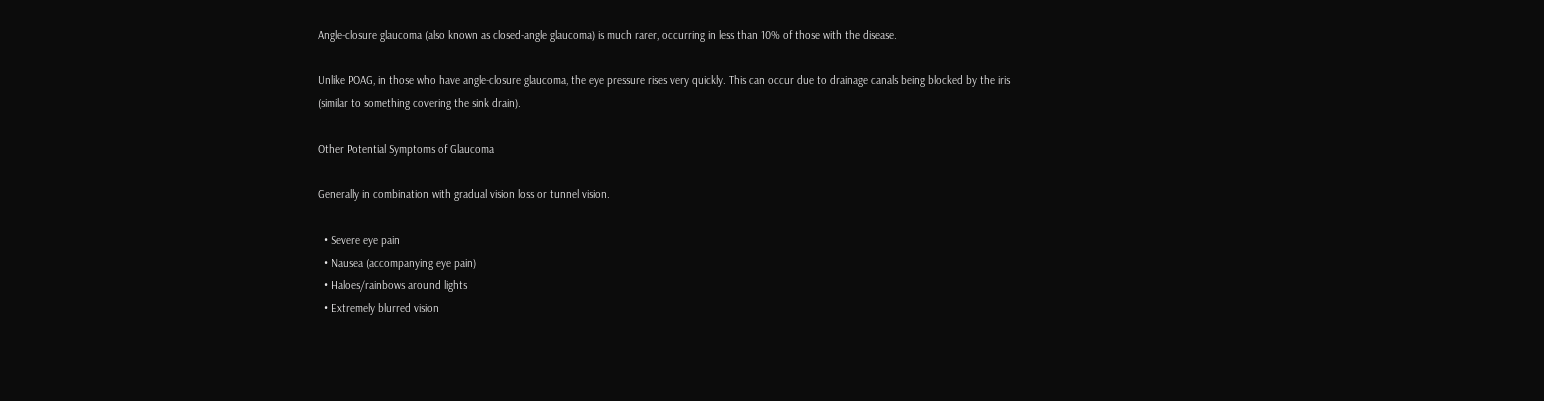Angle-closure glaucoma (also known as closed-angle glaucoma) is much rarer, occurring in less than 10% of those with the disease.

Unlike POAG, in those who have angle-closure glaucoma, the eye pressure rises very quickly. This can occur due to drainage canals being blocked by the iris (similar to something covering the sink drain).

Other Potential Symptoms of Glaucoma

Generally in combination with gradual vision loss or tunnel vision.

  • Severe eye pain
  • Nausea (accompanying eye pain)
  • Haloes/rainbows around lights
  • Extremely blurred vision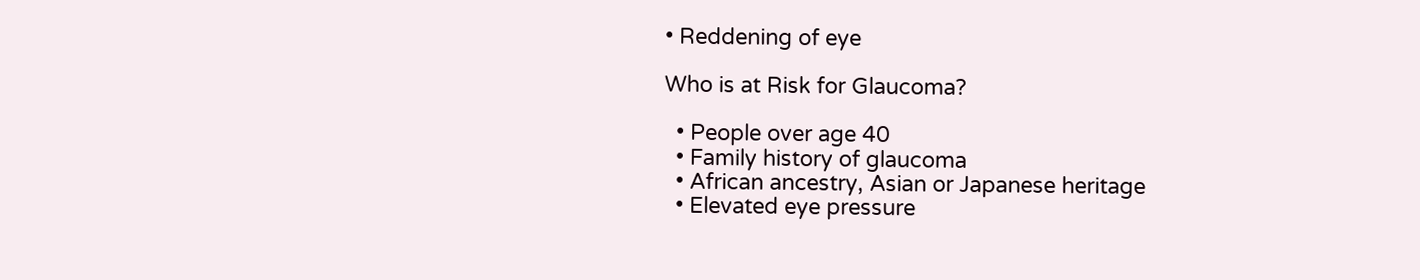• Reddening of eye

Who is at Risk for Glaucoma?

  • People over age 40
  • Family history of glaucoma
  • African ancestry, Asian or Japanese heritage
  • Elevated eye pressure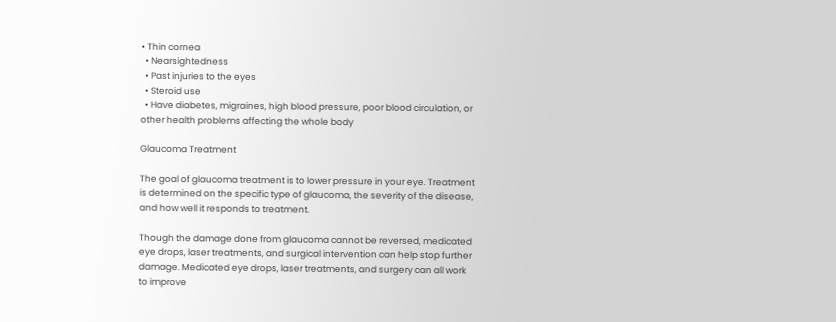• Thin cornea
  • Nearsightedness
  • Past injuries to the eyes
  • Steroid use
  • Have diabetes, migraines, high blood pressure, poor blood circulation, or other health problems affecting the whole body

Glaucoma Treatment

The goal of glaucoma treatment is to lower pressure in your eye. Treatment is determined on the specific type of glaucoma, the severity of the disease, and how well it responds to treatment.

Though the damage done from glaucoma cannot be reversed, medicated eye drops, laser treatments, and surgical intervention can help stop further damage. Medicated eye drops, laser treatments, and surgery can all work to improve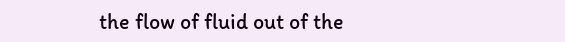the flow of fluid out of the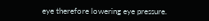eye therefore lowering eye pressure.